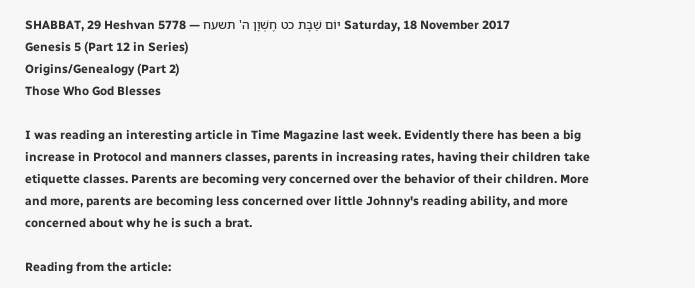SHABBAT, 29 Heshvan 5778 — יוֹם שַׁבָּת כט חֶשְׁוָן ה' תשעח Saturday, 18 November 2017
Genesis 5 (Part 12 in Series)
Origins/Genealogy (Part 2)
Those Who God Blesses

I was reading an interesting article in Time Magazine last week. Evidently there has been a big increase in Protocol and manners classes, parents in increasing rates, having their children take etiquette classes. Parents are becoming very concerned over the behavior of their children. More and more, parents are becoming less concerned over little Johnny's reading ability, and more concerned about why he is such a brat.

Reading from the article: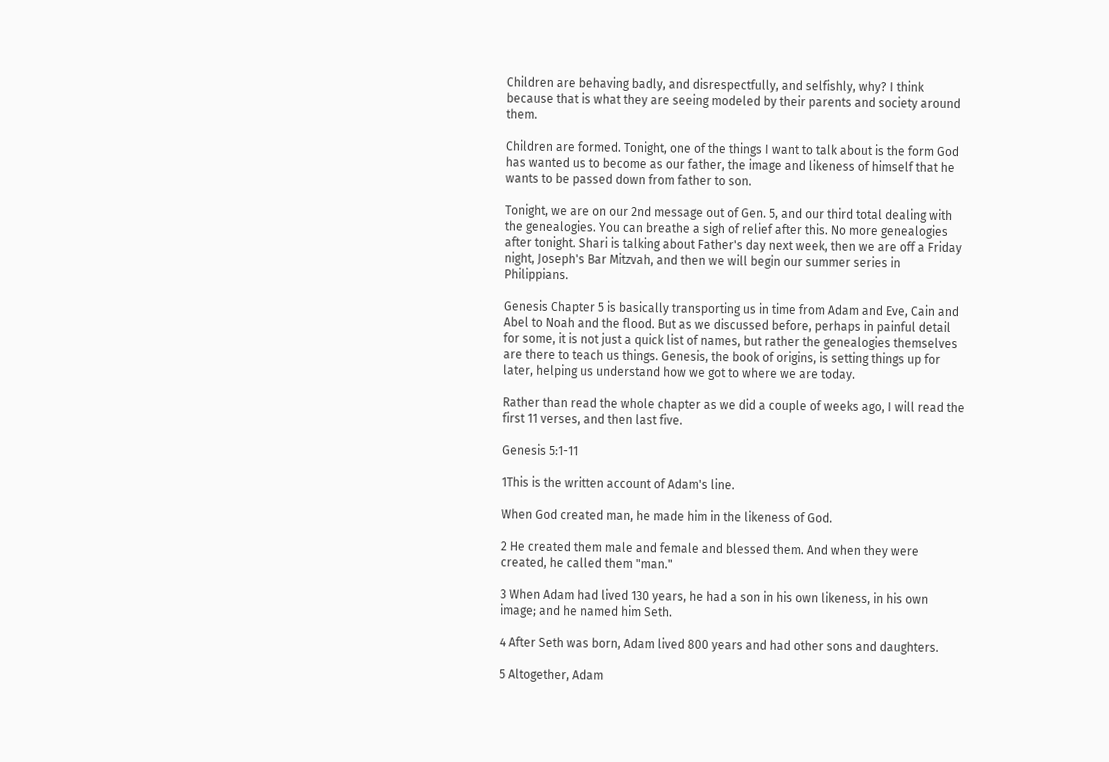Children are behaving badly, and disrespectfully, and selfishly, why? I think because that is what they are seeing modeled by their parents and society around them.

Children are formed. Tonight, one of the things I want to talk about is the form God has wanted us to become as our father, the image and likeness of himself that he wants to be passed down from father to son.

Tonight, we are on our 2nd message out of Gen. 5, and our third total dealing with the genealogies. You can breathe a sigh of relief after this. No more genealogies after tonight. Shari is talking about Father's day next week, then we are off a Friday night, Joseph's Bar Mitzvah, and then we will begin our summer series in Philippians.

Genesis Chapter 5 is basically transporting us in time from Adam and Eve, Cain and Abel to Noah and the flood. But as we discussed before, perhaps in painful detail for some, it is not just a quick list of names, but rather the genealogies themselves are there to teach us things. Genesis, the book of origins, is setting things up for later, helping us understand how we got to where we are today.

Rather than read the whole chapter as we did a couple of weeks ago, I will read the first 11 verses, and then last five.

Genesis 5:1-11

1This is the written account of Adam's line.

When God created man, he made him in the likeness of God.

2 He created them male and female and blessed them. And when they were created, he called them "man."

3 When Adam had lived 130 years, he had a son in his own likeness, in his own image; and he named him Seth.

4 After Seth was born, Adam lived 800 years and had other sons and daughters.

5 Altogether, Adam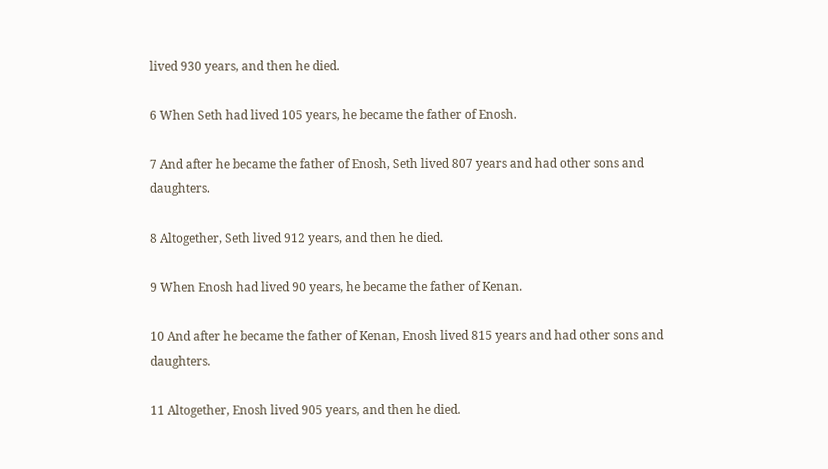lived 930 years, and then he died.

6 When Seth had lived 105 years, he became the father of Enosh.

7 And after he became the father of Enosh, Seth lived 807 years and had other sons and daughters.

8 Altogether, Seth lived 912 years, and then he died.

9 When Enosh had lived 90 years, he became the father of Kenan.

10 And after he became the father of Kenan, Enosh lived 815 years and had other sons and daughters.

11 Altogether, Enosh lived 905 years, and then he died.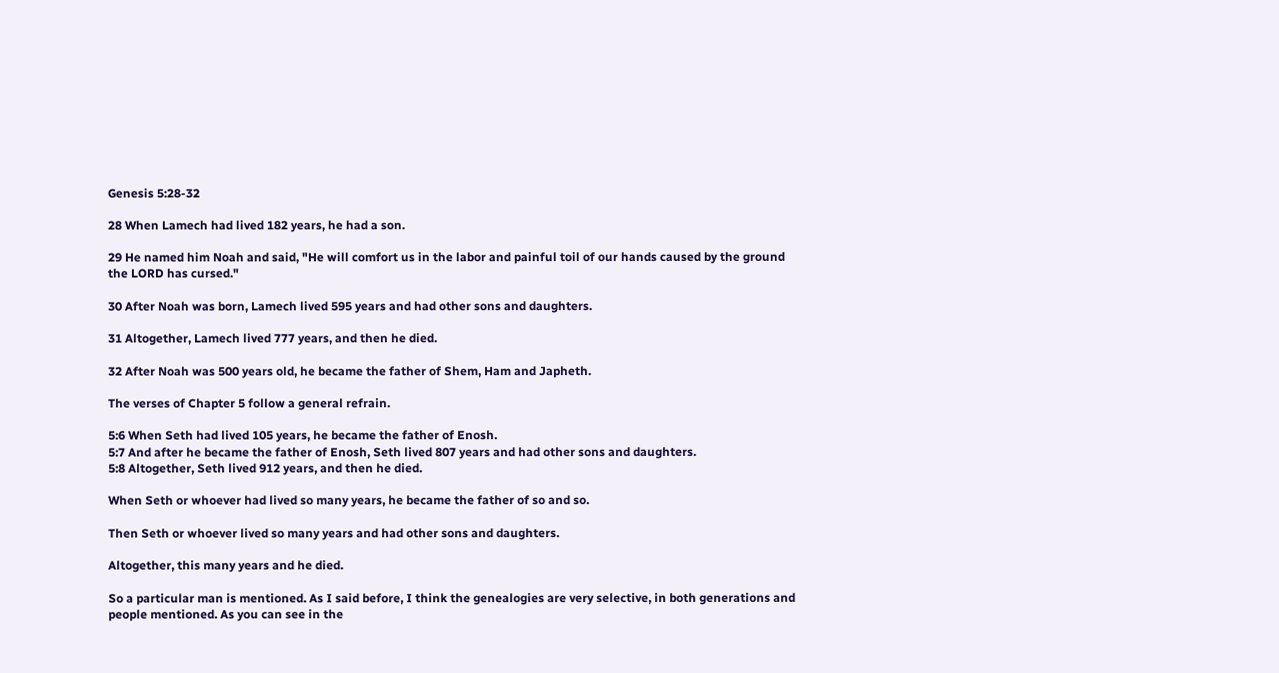Genesis 5:28-32

28 When Lamech had lived 182 years, he had a son.

29 He named him Noah and said, "He will comfort us in the labor and painful toil of our hands caused by the ground the LORD has cursed."

30 After Noah was born, Lamech lived 595 years and had other sons and daughters.

31 Altogether, Lamech lived 777 years, and then he died.

32 After Noah was 500 years old, he became the father of Shem, Ham and Japheth.

The verses of Chapter 5 follow a general refrain.

5:6 When Seth had lived 105 years, he became the father of Enosh.
5:7 And after he became the father of Enosh, Seth lived 807 years and had other sons and daughters.
5:8 Altogether, Seth lived 912 years, and then he died.

When Seth or whoever had lived so many years, he became the father of so and so.

Then Seth or whoever lived so many years and had other sons and daughters.

Altogether, this many years and he died.

So a particular man is mentioned. As I said before, I think the genealogies are very selective, in both generations and people mentioned. As you can see in the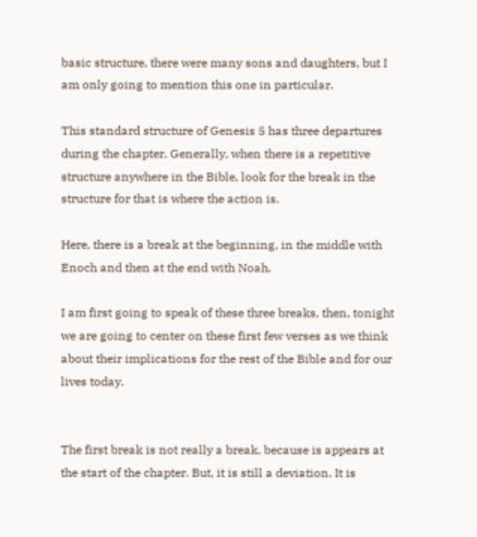basic structure, there were many sons and daughters, but I am only going to mention this one in particular.

This standard structure of Genesis 5 has three departures during the chapter. Generally, when there is a repetitive structure anywhere in the Bible, look for the break in the structure for that is where the action is.

Here, there is a break at the beginning, in the middle with Enoch and then at the end with Noah.

I am first going to speak of these three breaks, then, tonight we are going to center on these first few verses as we think about their implications for the rest of the Bible and for our lives today.


The first break is not really a break, because is appears at the start of the chapter. But, it is still a deviation. It is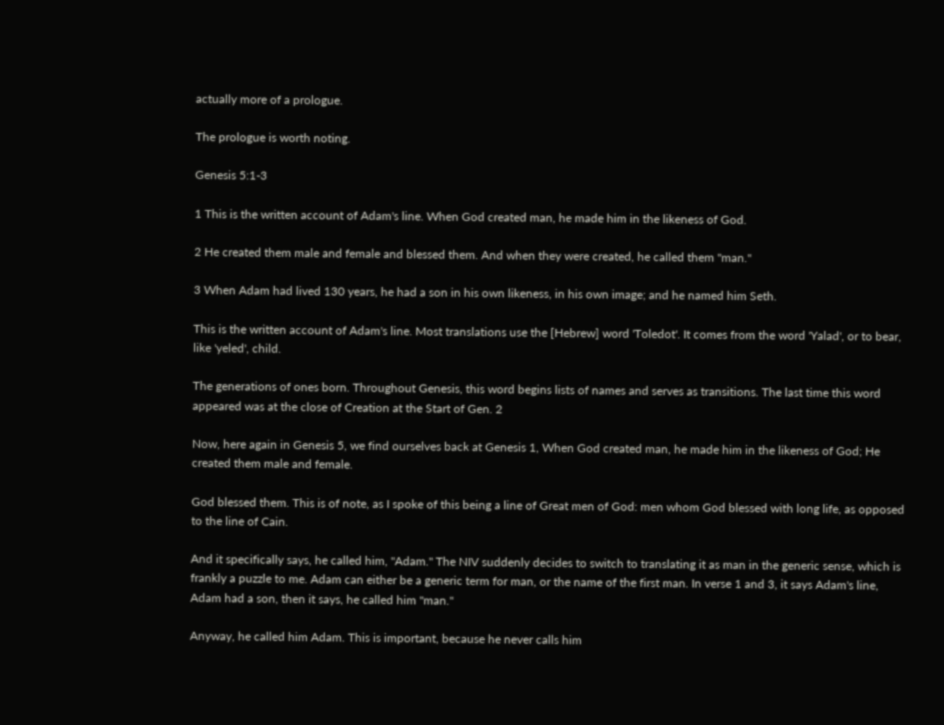actually more of a prologue.

The prologue is worth noting.

Genesis 5:1-3

1 This is the written account of Adam's line. When God created man, he made him in the likeness of God.

2 He created them male and female and blessed them. And when they were created, he called them "man."

3 When Adam had lived 130 years, he had a son in his own likeness, in his own image; and he named him Seth.

This is the written account of Adam's line. Most translations use the [Hebrew] word 'Toledot'. It comes from the word 'Yalad', or to bear, like 'yeled', child.

The generations of ones born. Throughout Genesis, this word begins lists of names and serves as transitions. The last time this word appeared was at the close of Creation at the Start of Gen. 2

Now, here again in Genesis 5, we find ourselves back at Genesis 1, When God created man, he made him in the likeness of God; He created them male and female.

God blessed them. This is of note, as I spoke of this being a line of Great men of God: men whom God blessed with long life, as opposed to the line of Cain.

And it specifically says, he called him, "Adam." The NIV suddenly decides to switch to translating it as man in the generic sense, which is frankly a puzzle to me. Adam can either be a generic term for man, or the name of the first man. In verse 1 and 3, it says Adam's line, Adam had a son, then it says, he called him "man."

Anyway, he called him Adam. This is important, because he never calls him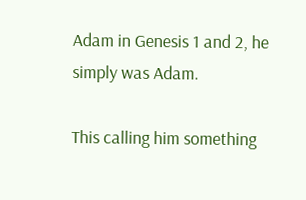Adam in Genesis 1 and 2, he simply was Adam.

This calling him something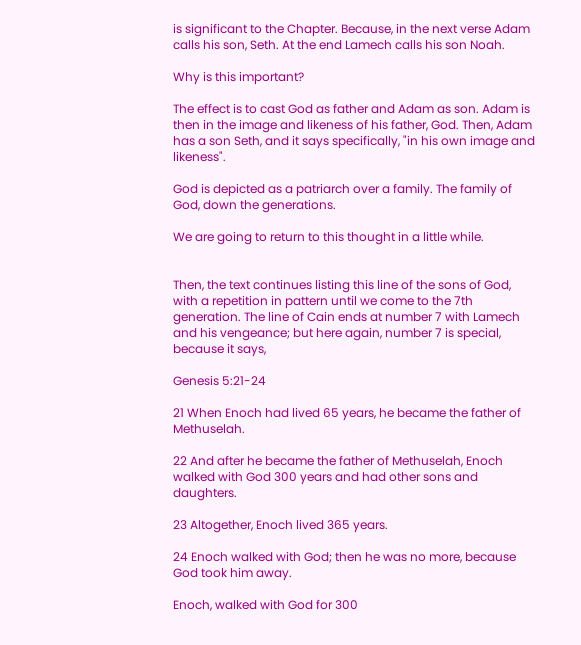is significant to the Chapter. Because, in the next verse Adam calls his son, Seth. At the end Lamech calls his son Noah.

Why is this important?

The effect is to cast God as father and Adam as son. Adam is then in the image and likeness of his father, God. Then, Adam has a son Seth, and it says specifically, "in his own image and likeness".

God is depicted as a patriarch over a family. The family of God, down the generations.

We are going to return to this thought in a little while.


Then, the text continues listing this line of the sons of God, with a repetition in pattern until we come to the 7th generation. The line of Cain ends at number 7 with Lamech and his vengeance; but here again, number 7 is special, because it says,

Genesis 5:21-24

21 When Enoch had lived 65 years, he became the father of Methuselah.

22 And after he became the father of Methuselah, Enoch walked with God 300 years and had other sons and daughters.

23 Altogether, Enoch lived 365 years.

24 Enoch walked with God; then he was no more, because God took him away.

Enoch, walked with God for 300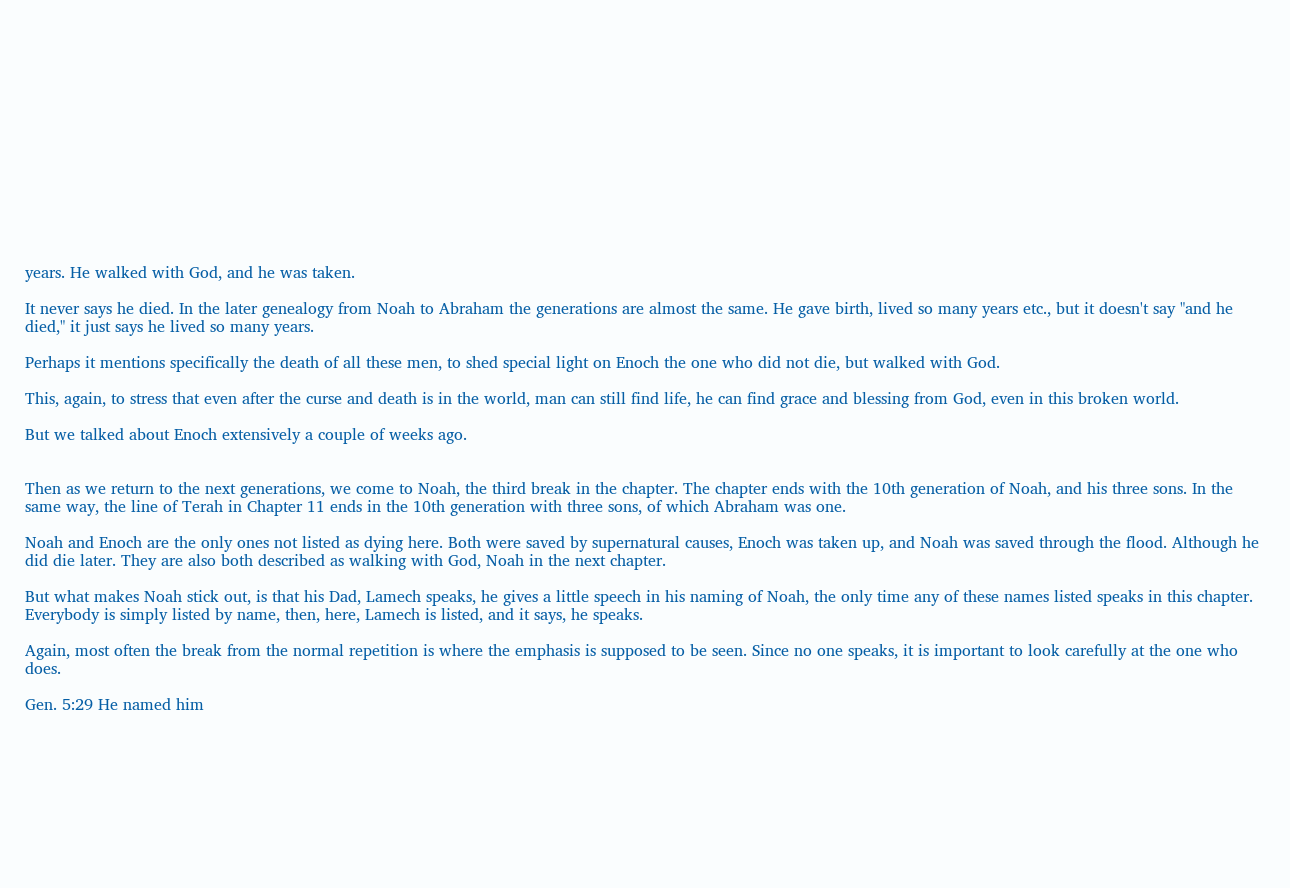years. He walked with God, and he was taken.

It never says he died. In the later genealogy from Noah to Abraham the generations are almost the same. He gave birth, lived so many years etc., but it doesn't say "and he died," it just says he lived so many years.

Perhaps it mentions specifically the death of all these men, to shed special light on Enoch the one who did not die, but walked with God.

This, again, to stress that even after the curse and death is in the world, man can still find life, he can find grace and blessing from God, even in this broken world.

But we talked about Enoch extensively a couple of weeks ago.


Then as we return to the next generations, we come to Noah, the third break in the chapter. The chapter ends with the 10th generation of Noah, and his three sons. In the same way, the line of Terah in Chapter 11 ends in the 10th generation with three sons, of which Abraham was one.

Noah and Enoch are the only ones not listed as dying here. Both were saved by supernatural causes, Enoch was taken up, and Noah was saved through the flood. Although he did die later. They are also both described as walking with God, Noah in the next chapter.

But what makes Noah stick out, is that his Dad, Lamech speaks, he gives a little speech in his naming of Noah, the only time any of these names listed speaks in this chapter. Everybody is simply listed by name, then, here, Lamech is listed, and it says, he speaks.

Again, most often the break from the normal repetition is where the emphasis is supposed to be seen. Since no one speaks, it is important to look carefully at the one who does.

Gen. 5:29 He named him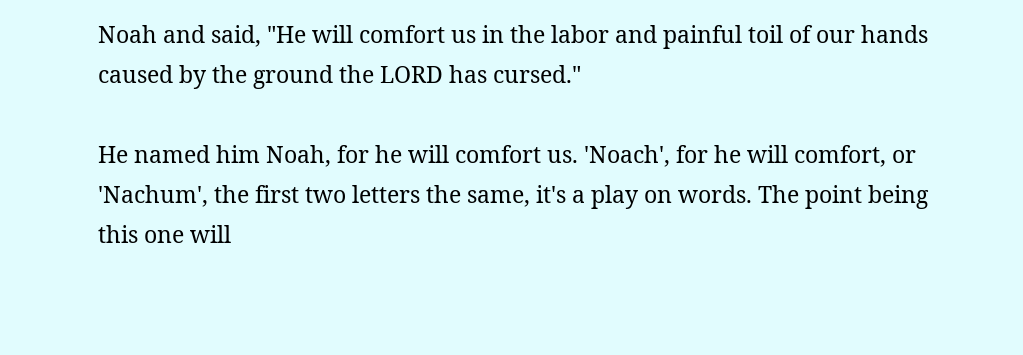Noah and said, "He will comfort us in the labor and painful toil of our hands caused by the ground the LORD has cursed."

He named him Noah, for he will comfort us. 'Noach', for he will comfort, or 'Nachum', the first two letters the same, it's a play on words. The point being this one will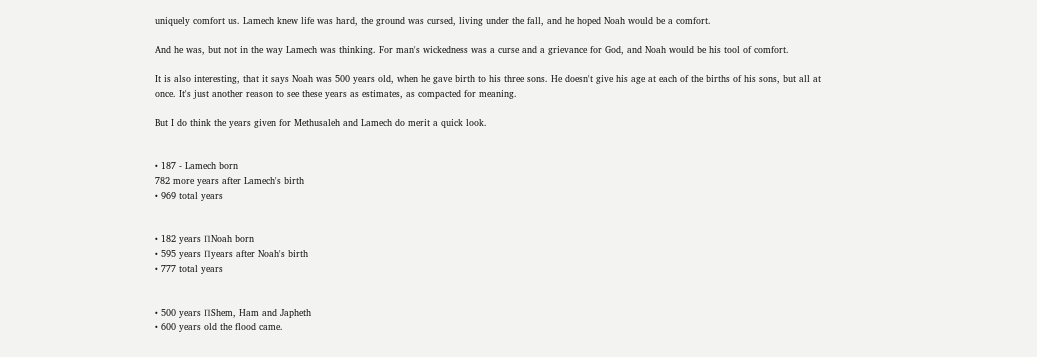uniquely comfort us. Lamech knew life was hard, the ground was cursed, living under the fall, and he hoped Noah would be a comfort.

And he was, but not in the way Lamech was thinking. For man's wickedness was a curse and a grievance for God, and Noah would be his tool of comfort.

It is also interesting, that it says Noah was 500 years old, when he gave birth to his three sons. He doesn't give his age at each of the births of his sons, but all at once. It's just another reason to see these years as estimates, as compacted for meaning.

But I do think the years given for Methusaleh and Lamech do merit a quick look.


• 187 - Lamech born
782 more years after Lamech's birth
• 969 total years


• 182 years ΠNoah born
• 595 years Πyears after Noah's birth
• 777 total years


• 500 years ΠShem, Ham and Japheth
• 600 years old the flood came.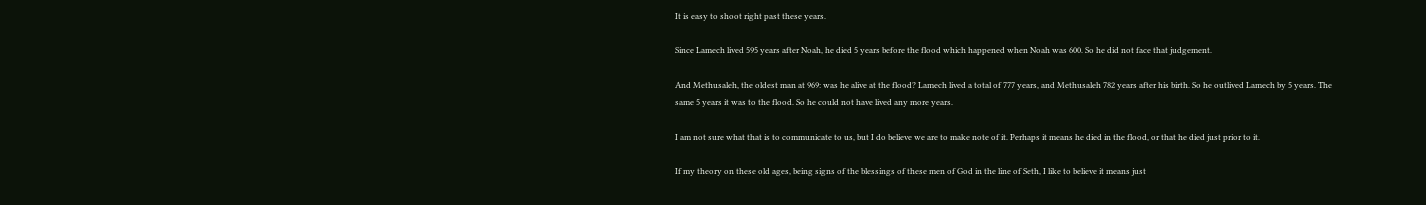It is easy to shoot right past these years.

Since Lamech lived 595 years after Noah, he died 5 years before the flood which happened when Noah was 600. So he did not face that judgement.

And Methusaleh, the oldest man at 969: was he alive at the flood? Lamech lived a total of 777 years, and Methusaleh 782 years after his birth. So he outlived Lamech by 5 years. The same 5 years it was to the flood. So he could not have lived any more years.

I am not sure what that is to communicate to us, but I do believe we are to make note of it. Perhaps it means he died in the flood, or that he died just prior to it.

If my theory on these old ages, being signs of the blessings of these men of God in the line of Seth, I like to believe it means just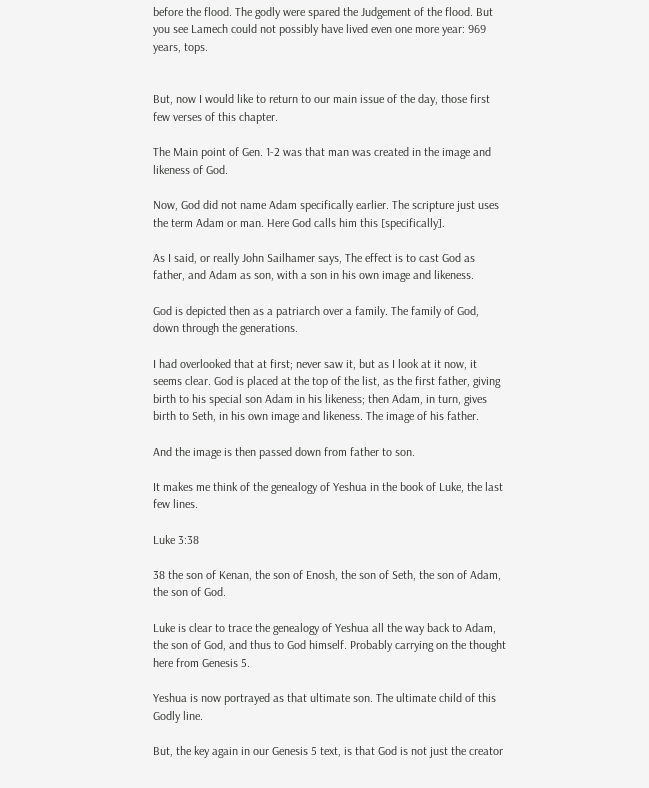before the flood. The godly were spared the Judgement of the flood. But you see Lamech could not possibly have lived even one more year: 969 years, tops.


But, now I would like to return to our main issue of the day, those first few verses of this chapter.

The Main point of Gen. 1-2 was that man was created in the image and likeness of God.

Now, God did not name Adam specifically earlier. The scripture just uses the term Adam or man. Here God calls him this [specifically].

As I said, or really John Sailhamer says, The effect is to cast God as father, and Adam as son, with a son in his own image and likeness.

God is depicted then as a patriarch over a family. The family of God, down through the generations.

I had overlooked that at first; never saw it, but as I look at it now, it seems clear. God is placed at the top of the list, as the first father, giving birth to his special son Adam in his likeness; then Adam, in turn, gives birth to Seth, in his own image and likeness. The image of his father.

And the image is then passed down from father to son.

It makes me think of the genealogy of Yeshua in the book of Luke, the last few lines.

Luke 3:38

38 the son of Kenan, the son of Enosh, the son of Seth, the son of Adam, the son of God.

Luke is clear to trace the genealogy of Yeshua all the way back to Adam, the son of God, and thus to God himself. Probably carrying on the thought here from Genesis 5.

Yeshua is now portrayed as that ultimate son. The ultimate child of this Godly line.

But, the key again in our Genesis 5 text, is that God is not just the creator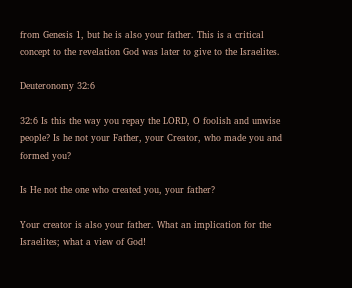from Genesis 1, but he is also your father. This is a critical concept to the revelation God was later to give to the Israelites.

Deuteronomy 32:6

32:6 Is this the way you repay the LORD, O foolish and unwise people? Is he not your Father, your Creator, who made you and formed you?

Is He not the one who created you, your father?

Your creator is also your father. What an implication for the Israelites; what a view of God!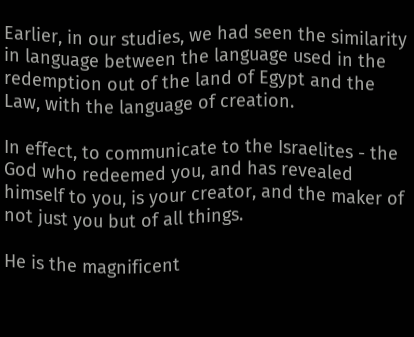Earlier, in our studies, we had seen the similarity in language between the language used in the redemption out of the land of Egypt and the Law, with the language of creation.

In effect, to communicate to the Israelites - the God who redeemed you, and has revealed himself to you, is your creator, and the maker of not just you but of all things.

He is the magnificent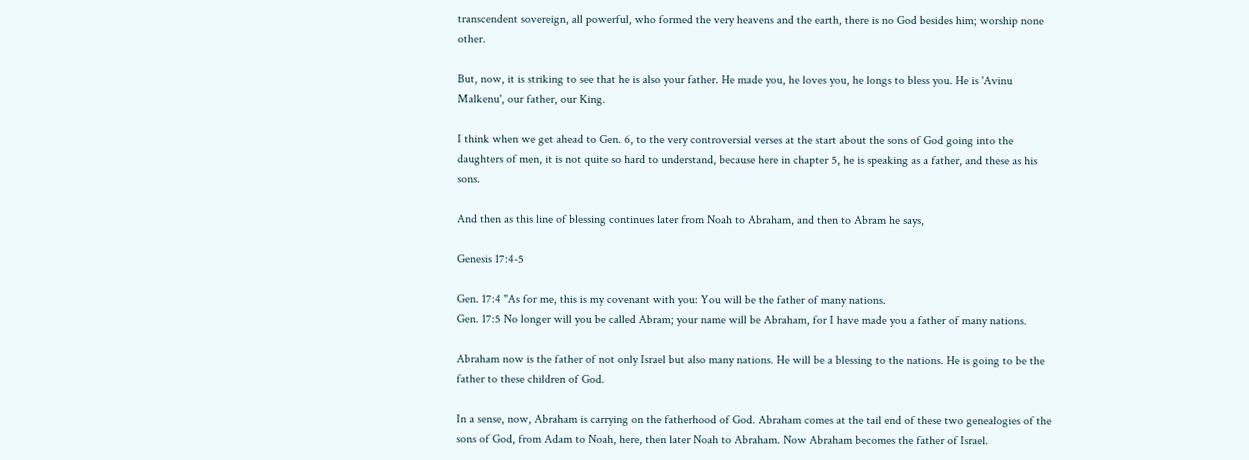transcendent sovereign, all powerful, who formed the very heavens and the earth, there is no God besides him; worship none other.

But, now, it is striking to see that he is also your father. He made you, he loves you, he longs to bless you. He is 'Avinu Malkenu', our father, our King.

I think when we get ahead to Gen. 6, to the very controversial verses at the start about the sons of God going into the daughters of men, it is not quite so hard to understand, because here in chapter 5, he is speaking as a father, and these as his sons.

And then as this line of blessing continues later from Noah to Abraham, and then to Abram he says,

Genesis 17:4-5

Gen. 17:4 "As for me, this is my covenant with you: You will be the father of many nations.
Gen. 17:5 No longer will you be called Abram; your name will be Abraham, for I have made you a father of many nations.

Abraham now is the father of not only Israel but also many nations. He will be a blessing to the nations. He is going to be the father to these children of God.

In a sense, now, Abraham is carrying on the fatherhood of God. Abraham comes at the tail end of these two genealogies of the sons of God, from Adam to Noah, here, then later Noah to Abraham. Now Abraham becomes the father of Israel.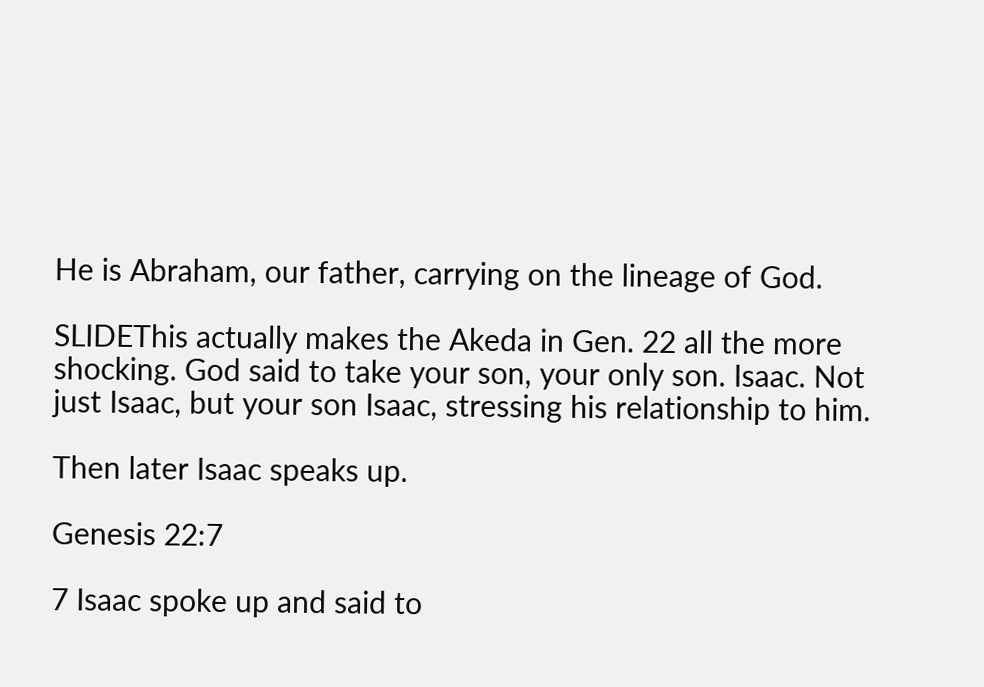He is Abraham, our father, carrying on the lineage of God.

SLIDEThis actually makes the Akeda in Gen. 22 all the more shocking. God said to take your son, your only son. Isaac. Not just Isaac, but your son Isaac, stressing his relationship to him.

Then later Isaac speaks up.

Genesis 22:7

7 Isaac spoke up and said to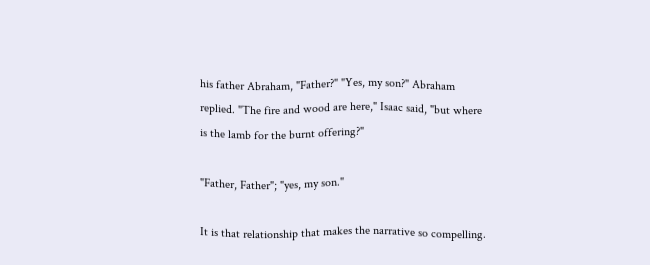his father Abraham, "Father?" "Yes, my son?" Abraham replied. "The fire and wood are here," Isaac said, "but where is the lamb for the burnt offering?"

"Father, Father"; "yes, my son."

It is that relationship that makes the narrative so compelling.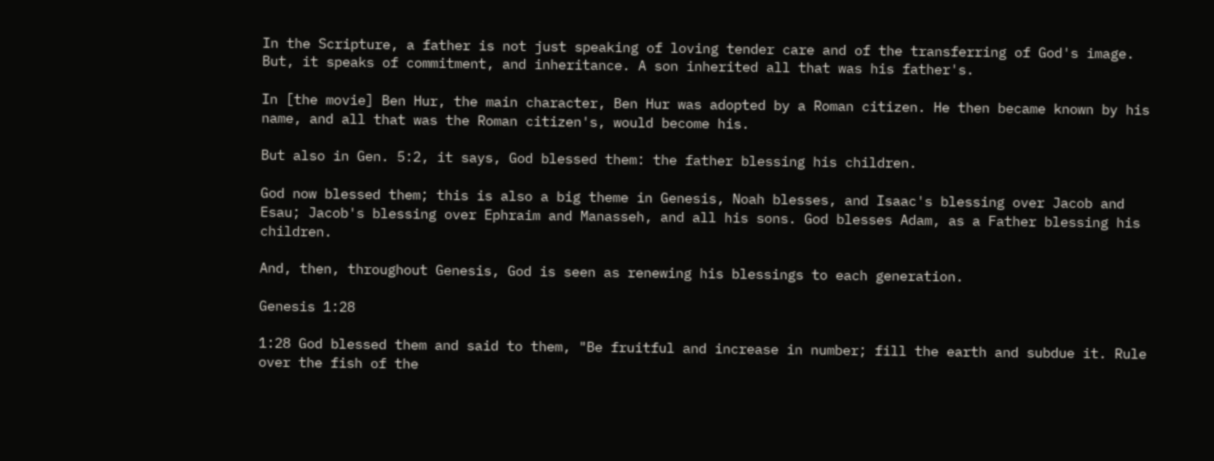In the Scripture, a father is not just speaking of loving tender care and of the transferring of God's image. But, it speaks of commitment, and inheritance. A son inherited all that was his father's.

In [the movie] Ben Hur, the main character, Ben Hur was adopted by a Roman citizen. He then became known by his name, and all that was the Roman citizen's, would become his.

But also in Gen. 5:2, it says, God blessed them: the father blessing his children.

God now blessed them; this is also a big theme in Genesis, Noah blesses, and Isaac's blessing over Jacob and Esau; Jacob's blessing over Ephraim and Manasseh, and all his sons. God blesses Adam, as a Father blessing his children.

And, then, throughout Genesis, God is seen as renewing his blessings to each generation.

Genesis 1:28

1:28 God blessed them and said to them, "Be fruitful and increase in number; fill the earth and subdue it. Rule over the fish of the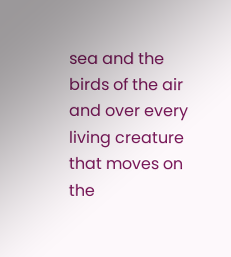sea and the birds of the air and over every living creature that moves on the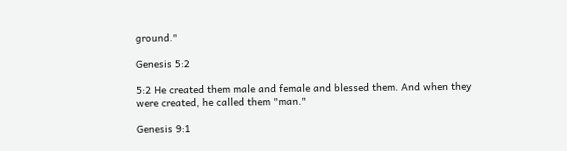ground."

Genesis 5:2

5:2 He created them male and female and blessed them. And when they were created, he called them "man."

Genesis 9:1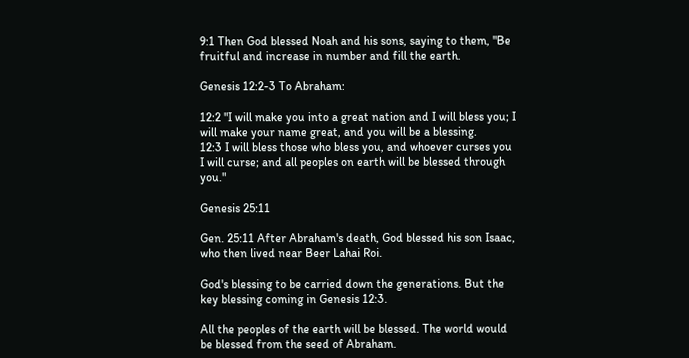9:1 Then God blessed Noah and his sons, saying to them, "Be fruitful and increase in number and fill the earth.

Genesis 12:2-3 To Abraham:

12:2 "I will make you into a great nation and I will bless you; I will make your name great, and you will be a blessing.
12:3 I will bless those who bless you, and whoever curses you I will curse; and all peoples on earth will be blessed through you."

Genesis 25:11

Gen. 25:11 After Abraham's death, God blessed his son Isaac, who then lived near Beer Lahai Roi.

God's blessing to be carried down the generations. But the key blessing coming in Genesis 12:3.

All the peoples of the earth will be blessed. The world would be blessed from the seed of Abraham.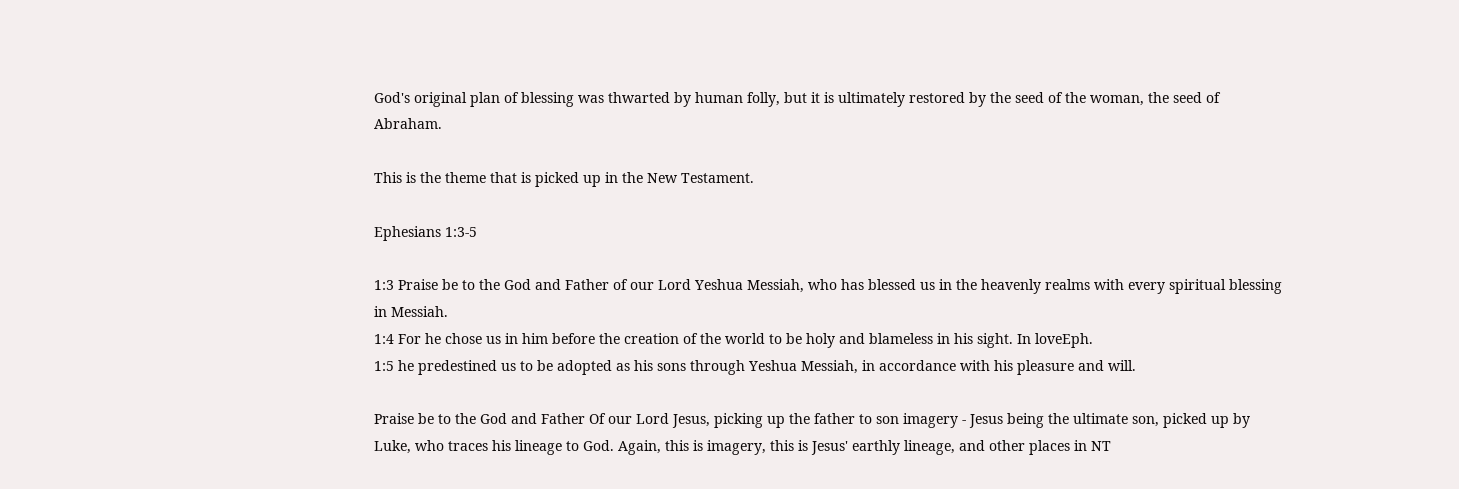God's original plan of blessing was thwarted by human folly, but it is ultimately restored by the seed of the woman, the seed of Abraham.

This is the theme that is picked up in the New Testament.

Ephesians 1:3-5

1:3 Praise be to the God and Father of our Lord Yeshua Messiah, who has blessed us in the heavenly realms with every spiritual blessing in Messiah.
1:4 For he chose us in him before the creation of the world to be holy and blameless in his sight. In loveEph.
1:5 he predestined us to be adopted as his sons through Yeshua Messiah, in accordance with his pleasure and will.

Praise be to the God and Father Of our Lord Jesus, picking up the father to son imagery - Jesus being the ultimate son, picked up by Luke, who traces his lineage to God. Again, this is imagery, this is Jesus' earthly lineage, and other places in NT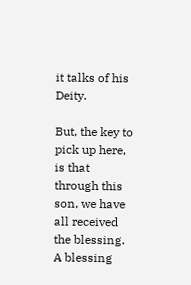it talks of his Deity.

But, the key to pick up here, is that through this son, we have all received the blessing. A blessing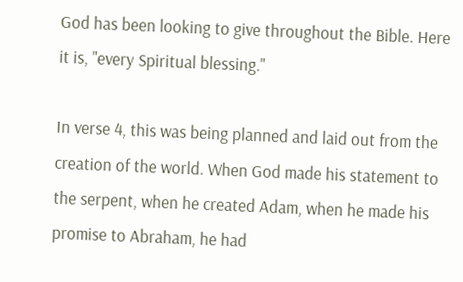God has been looking to give throughout the Bible. Here it is, "every Spiritual blessing."

In verse 4, this was being planned and laid out from the creation of the world. When God made his statement to the serpent, when he created Adam, when he made his promise to Abraham, he had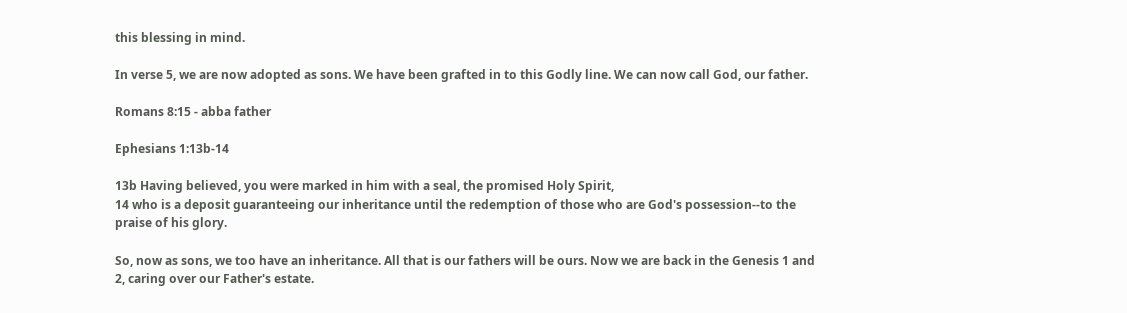this blessing in mind.

In verse 5, we are now adopted as sons. We have been grafted in to this Godly line. We can now call God, our father.

Romans 8:15 - abba father

Ephesians 1:13b-14

13b Having believed, you were marked in him with a seal, the promised Holy Spirit,
14 who is a deposit guaranteeing our inheritance until the redemption of those who are God's possession--to the praise of his glory.

So, now as sons, we too have an inheritance. All that is our fathers will be ours. Now we are back in the Genesis 1 and 2, caring over our Father's estate.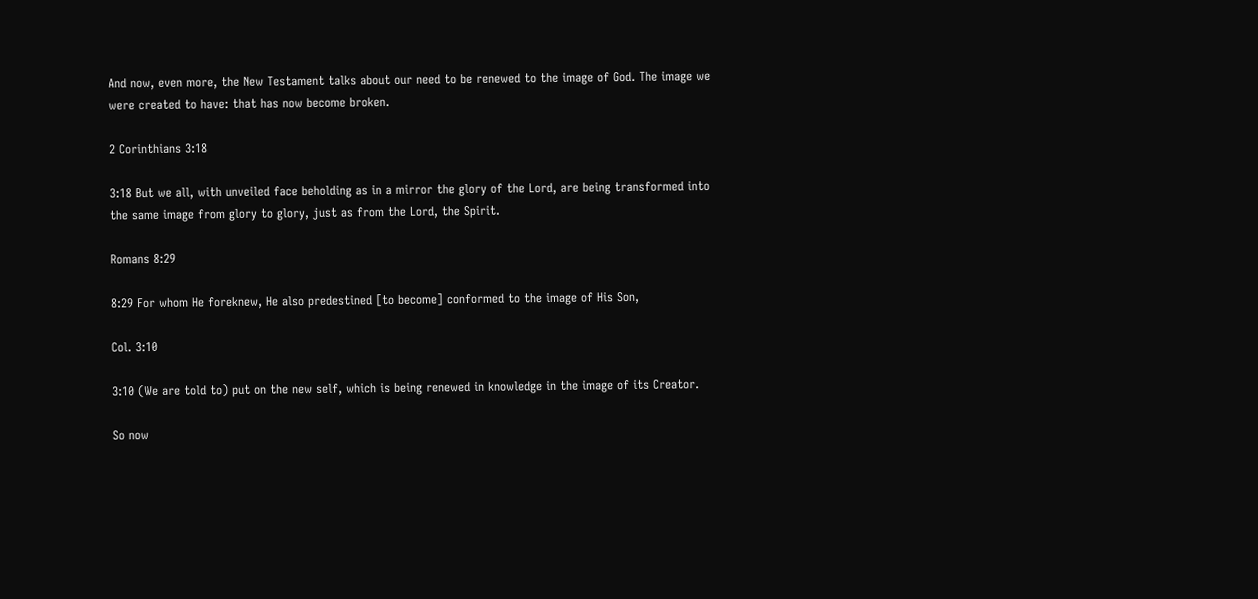And now, even more, the New Testament talks about our need to be renewed to the image of God. The image we were created to have: that has now become broken.

2 Corinthians 3:18

3:18 But we all, with unveiled face beholding as in a mirror the glory of the Lord, are being transformed into the same image from glory to glory, just as from the Lord, the Spirit.

Romans 8:29

8:29 For whom He foreknew, He also predestined [to become] conformed to the image of His Son,

Col. 3:10

3:10 (We are told to) put on the new self, which is being renewed in knowledge in the image of its Creator.

So now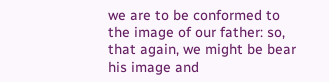we are to be conformed to the image of our father: so, that again, we might be bear his image and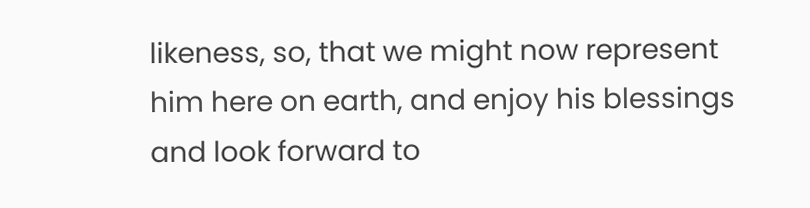likeness, so, that we might now represent him here on earth, and enjoy his blessings and look forward to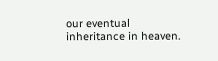our eventual inheritance in heaven.